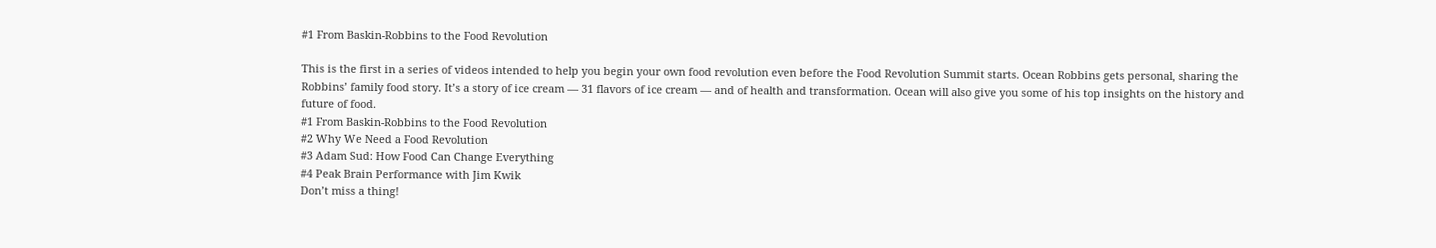#1 From Baskin-Robbins to the Food Revolution

This is the first in a series of videos intended to help you begin your own food revolution even before the Food Revolution Summit starts. Ocean Robbins gets personal, sharing the Robbins’ family food story. It’s a story of ice cream — 31 flavors of ice cream — and of health and transformation. Ocean will also give you some of his top insights on the history and future of food.
#1 From Baskin-Robbins to the Food Revolution
#2 Why We Need a Food Revolution
#3 Adam Sud: How Food Can Change Everything
#4 Peak Brain Performance with Jim Kwik
Don’t miss a thing!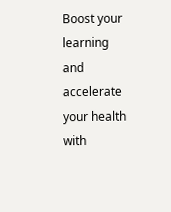Boost your learning
and accelerate your health
with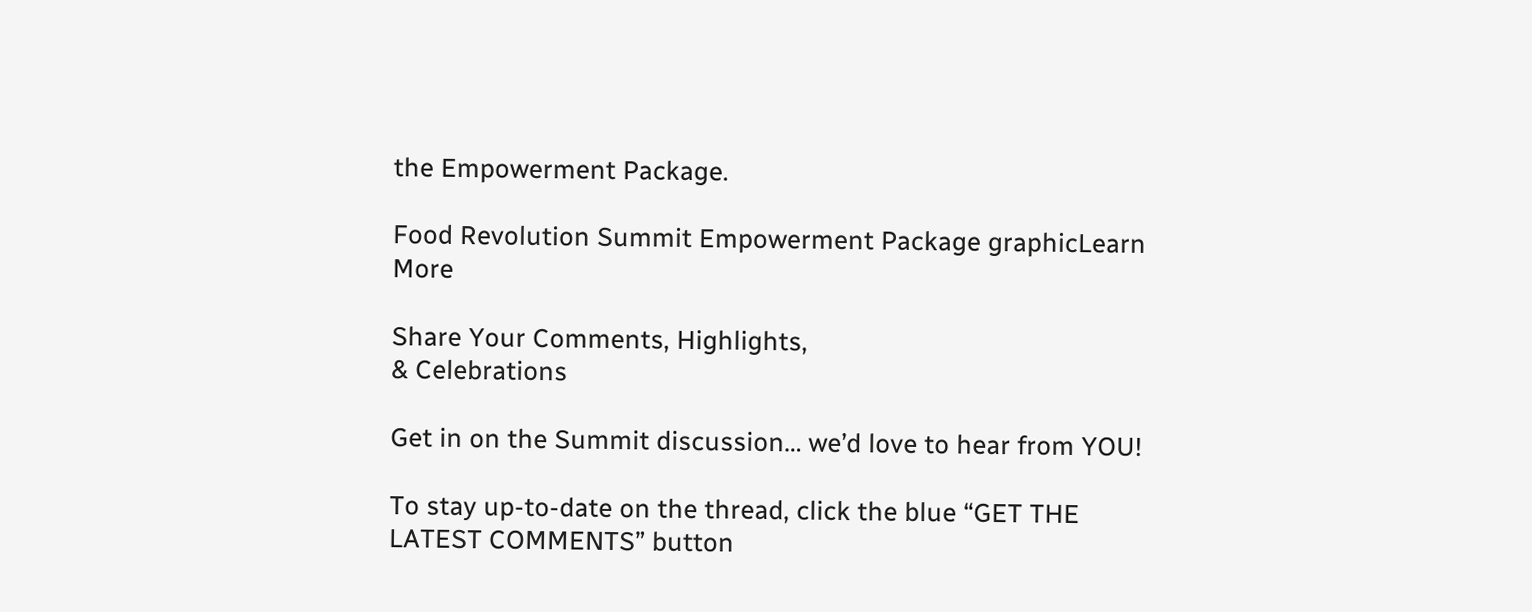the Empowerment Package.

Food Revolution Summit Empowerment Package graphicLearn More

Share Your Comments, Highlights,
& Celebrations

Get in on the Summit discussion… we’d love to hear from YOU!

To stay up-to-date on the thread, click the blue “GET THE LATEST COMMENTS” button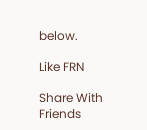below.

Like FRN

Share With Friends